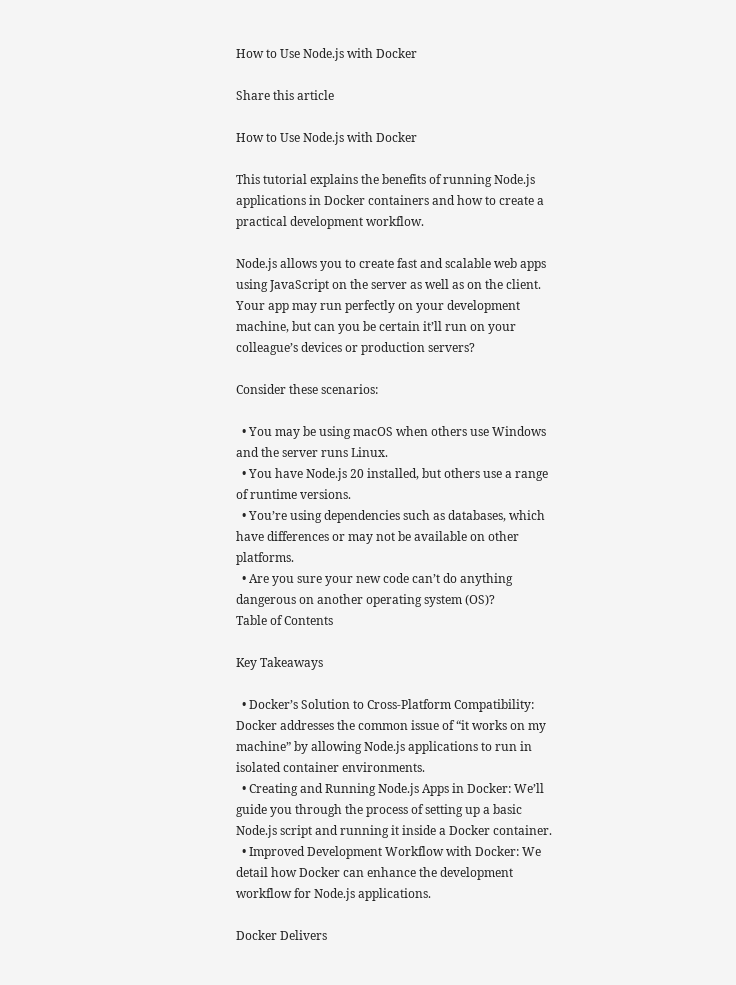How to Use Node.js with Docker

Share this article

How to Use Node.js with Docker

This tutorial explains the benefits of running Node.js applications in Docker containers and how to create a practical development workflow.

Node.js allows you to create fast and scalable web apps using JavaScript on the server as well as on the client. Your app may run perfectly on your development machine, but can you be certain it’ll run on your colleague’s devices or production servers?

Consider these scenarios:

  • You may be using macOS when others use Windows and the server runs Linux.
  • You have Node.js 20 installed, but others use a range of runtime versions.
  • You’re using dependencies such as databases, which have differences or may not be available on other platforms.
  • Are you sure your new code can’t do anything dangerous on another operating system (OS)?
Table of Contents

Key Takeaways

  • Docker’s Solution to Cross-Platform Compatibility: Docker addresses the common issue of “it works on my machine” by allowing Node.js applications to run in isolated container environments.
  • Creating and Running Node.js Apps in Docker: We’ll guide you through the process of setting up a basic Node.js script and running it inside a Docker container.
  • Improved Development Workflow with Docker: We detail how Docker can enhance the development workflow for Node.js applications.

Docker Delivers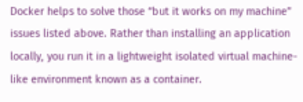Docker helps to solve those “but it works on my machine” issues listed above. Rather than installing an application locally, you run it in a lightweight isolated virtual machine-like environment known as a container.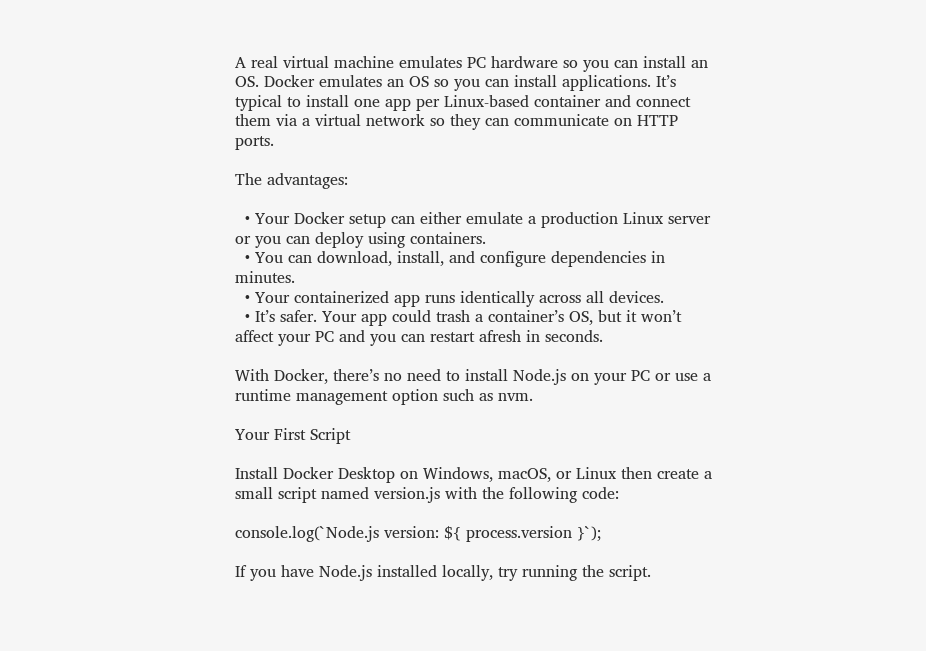A real virtual machine emulates PC hardware so you can install an OS. Docker emulates an OS so you can install applications. It’s typical to install one app per Linux-based container and connect them via a virtual network so they can communicate on HTTP ports.

The advantages:

  • Your Docker setup can either emulate a production Linux server or you can deploy using containers.
  • You can download, install, and configure dependencies in minutes.
  • Your containerized app runs identically across all devices.
  • It’s safer. Your app could trash a container’s OS, but it won’t affect your PC and you can restart afresh in seconds.

With Docker, there’s no need to install Node.js on your PC or use a runtime management option such as nvm.

Your First Script

Install Docker Desktop on Windows, macOS, or Linux then create a small script named version.js with the following code:

console.log(`Node.js version: ${ process.version }`);

If you have Node.js installed locally, try running the script.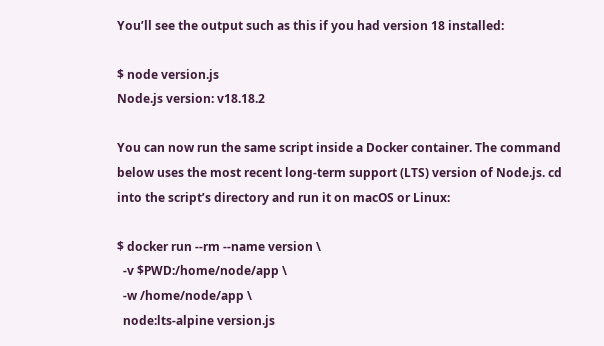You’ll see the output such as this if you had version 18 installed:

$ node version.js
Node.js version: v18.18.2

You can now run the same script inside a Docker container. The command below uses the most recent long-term support (LTS) version of Node.js. cd into the script’s directory and run it on macOS or Linux:

$ docker run --rm --name version \
  -v $PWD:/home/node/app \
  -w /home/node/app \
  node:lts-alpine version.js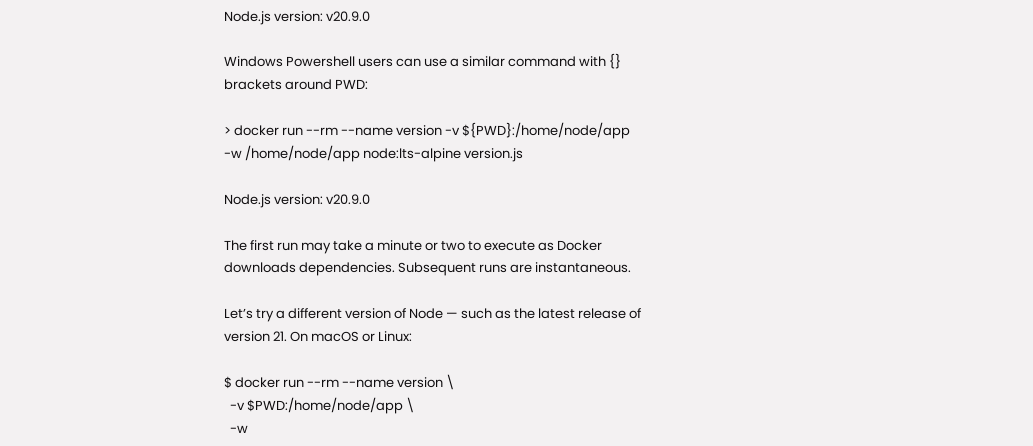Node.js version: v20.9.0

Windows Powershell users can use a similar command with {} brackets around PWD:

> docker run --rm --name version -v ${PWD}:/home/node/app -w /home/node/app node:lts-alpine version.js

Node.js version: v20.9.0

The first run may take a minute or two to execute as Docker downloads dependencies. Subsequent runs are instantaneous.

Let’s try a different version of Node — such as the latest release of version 21. On macOS or Linux:

$ docker run --rm --name version \
  -v $PWD:/home/node/app \
  -w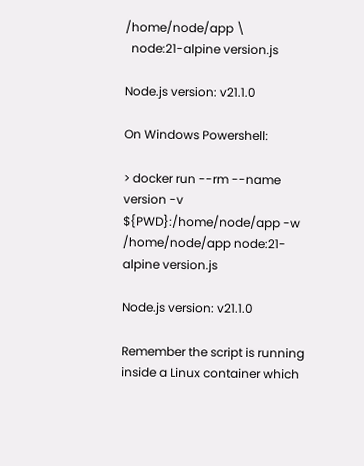/home/node/app \
  node:21-alpine version.js

Node.js version: v21.1.0

On Windows Powershell:

> docker run --rm --name version -v ${PWD}:/home/node/app -w /home/node/app node:21-alpine version.js

Node.js version: v21.1.0

Remember the script is running inside a Linux container which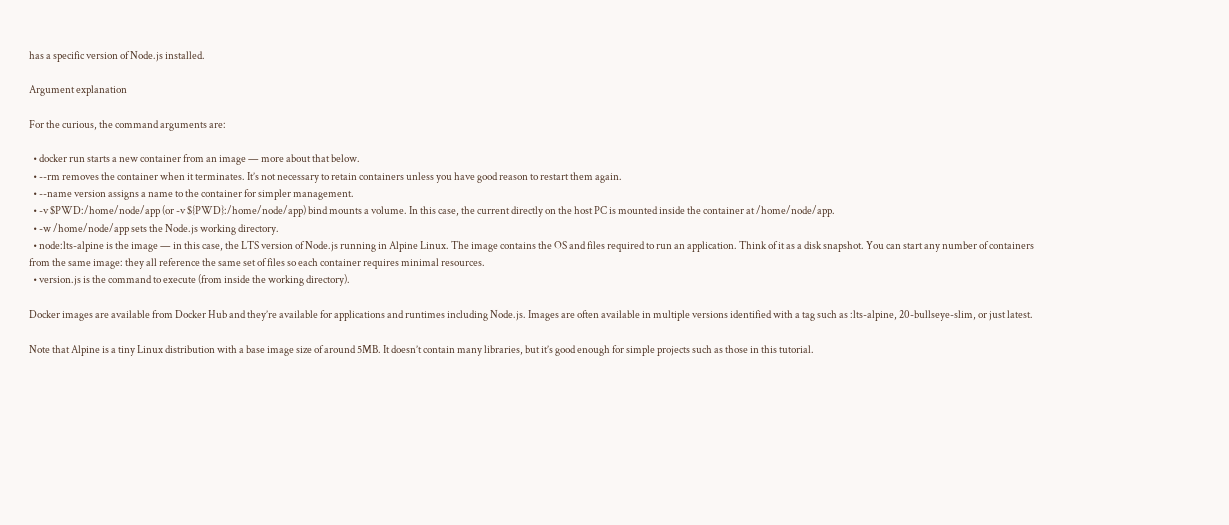has a specific version of Node.js installed.

Argument explanation

For the curious, the command arguments are:

  • docker run starts a new container from an image — more about that below.
  • --rm removes the container when it terminates. It’s not necessary to retain containers unless you have good reason to restart them again.
  • --name version assigns a name to the container for simpler management.
  • -v $PWD:/home/node/app (or -v ${PWD}:/home/node/app) bind mounts a volume. In this case, the current directly on the host PC is mounted inside the container at /home/node/app.
  • -w /home/node/app sets the Node.js working directory.
  • node:lts-alpine is the image — in this case, the LTS version of Node.js running in Alpine Linux. The image contains the OS and files required to run an application. Think of it as a disk snapshot. You can start any number of containers from the same image: they all reference the same set of files so each container requires minimal resources.
  • version.js is the command to execute (from inside the working directory).

Docker images are available from Docker Hub and they’re available for applications and runtimes including Node.js. Images are often available in multiple versions identified with a tag such as :lts-alpine, 20-bullseye-slim, or just latest.

Note that Alpine is a tiny Linux distribution with a base image size of around 5MB. It doesn’t contain many libraries, but it’s good enough for simple projects such as those in this tutorial.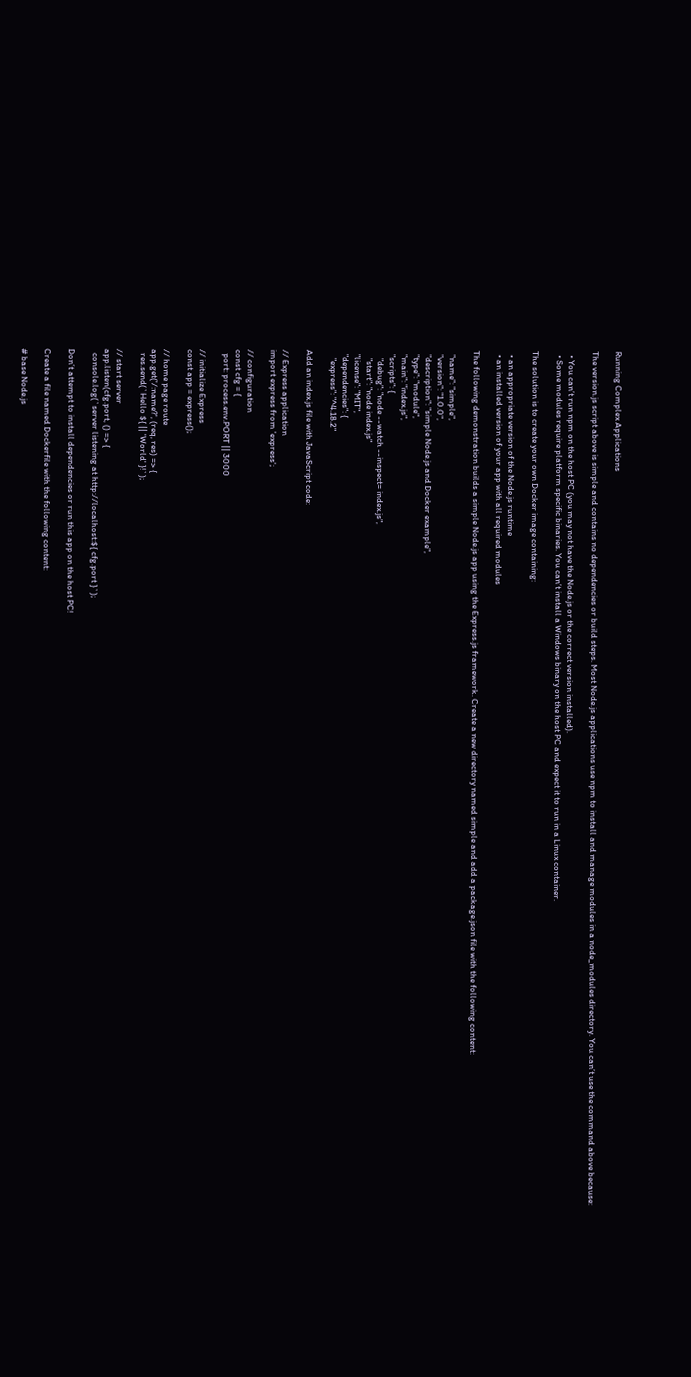Running Complex Applications

The version.js script above is simple and contains no dependencies or build steps. Most Node.js applications use npm to install and manage modules in a node_modules directory. You can’t use the command above because:

  • You can’t run npm on the host PC (you may not have the Node.js or the correct version installed).
  • Some modules require platform specific binaries. You can’t install a Windows binary on the host PC and expect it to run in a Linux container.

The solution is to create your own Docker image containing:

  • an appropriate version of the Node.js runtime
  • an installed version of your app with all required modules

The following demonstration builds a simple Node.js app using the Express.js framework. Create a new directory named simple and add a package.json file with the following content:

  "name": "simple",
  "version": "1.0.0",
  "description": "simple Node.js and Docker example",
  "type": "module",
  "main": "index.js",
  "scripts": {
    "debug": "node --watch --inspect= index.js",
    "start": "node index.js"
  "license": "MIT",
  "dependencies": {
    "express": "^4.18.2"

Add an index.js file with JavaScript code:

// Express application
import express from 'express';

// configuration
const cfg = {
  port: process.env.PORT || 3000

// initialize Express
const app = express();

// home page route
app.get('/:name?', (req, res) => {
  res.send(`Hello ${ || 'World' }!`);

// start server
app.listen(cfg.port, () => {
  console.log(`server listening at http://localhost:${ cfg.port }`);

Don’t attempt to install dependencies or run this app on the host PC!

Create a file named Dockerfile with the following content:

# base Node.js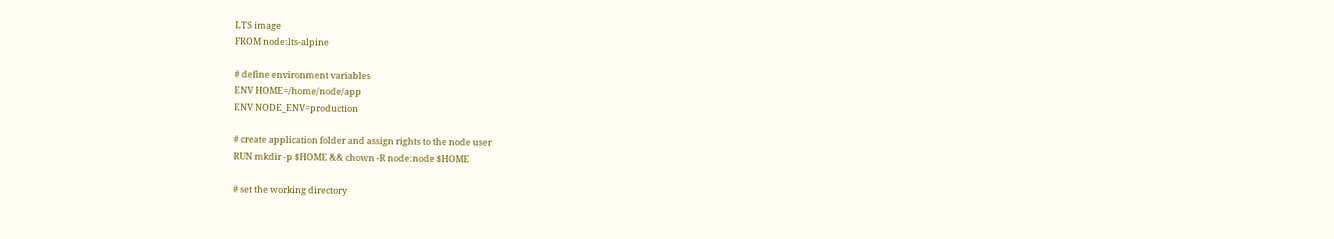LTS image
FROM node:lts-alpine

# define environment variables
ENV HOME=/home/node/app
ENV NODE_ENV=production

# create application folder and assign rights to the node user
RUN mkdir -p $HOME && chown -R node:node $HOME

# set the working directory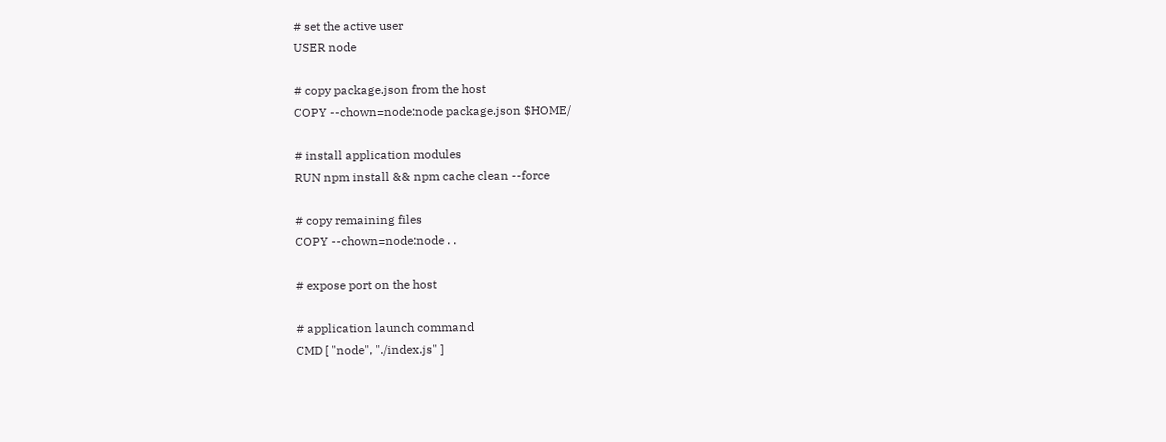# set the active user
USER node

# copy package.json from the host
COPY --chown=node:node package.json $HOME/

# install application modules
RUN npm install && npm cache clean --force

# copy remaining files
COPY --chown=node:node . .

# expose port on the host

# application launch command
CMD [ "node", "./index.js" ]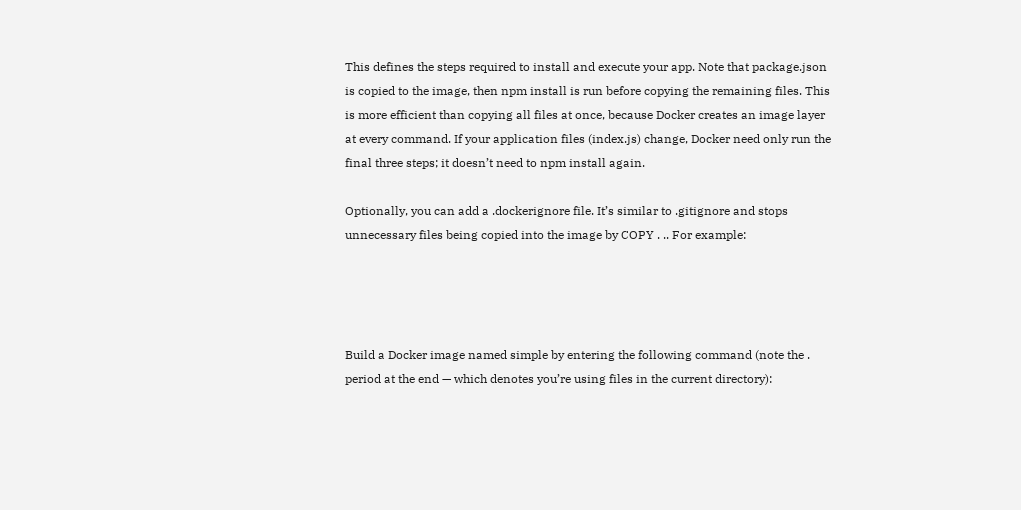This defines the steps required to install and execute your app. Note that package.json is copied to the image, then npm install is run before copying the remaining files. This is more efficient than copying all files at once, because Docker creates an image layer at every command. If your application files (index.js) change, Docker need only run the final three steps; it doesn’t need to npm install again.

Optionally, you can add a .dockerignore file. It’s similar to .gitignore and stops unnecessary files being copied into the image by COPY . .. For example:




Build a Docker image named simple by entering the following command (note the . period at the end — which denotes you’re using files in the current directory):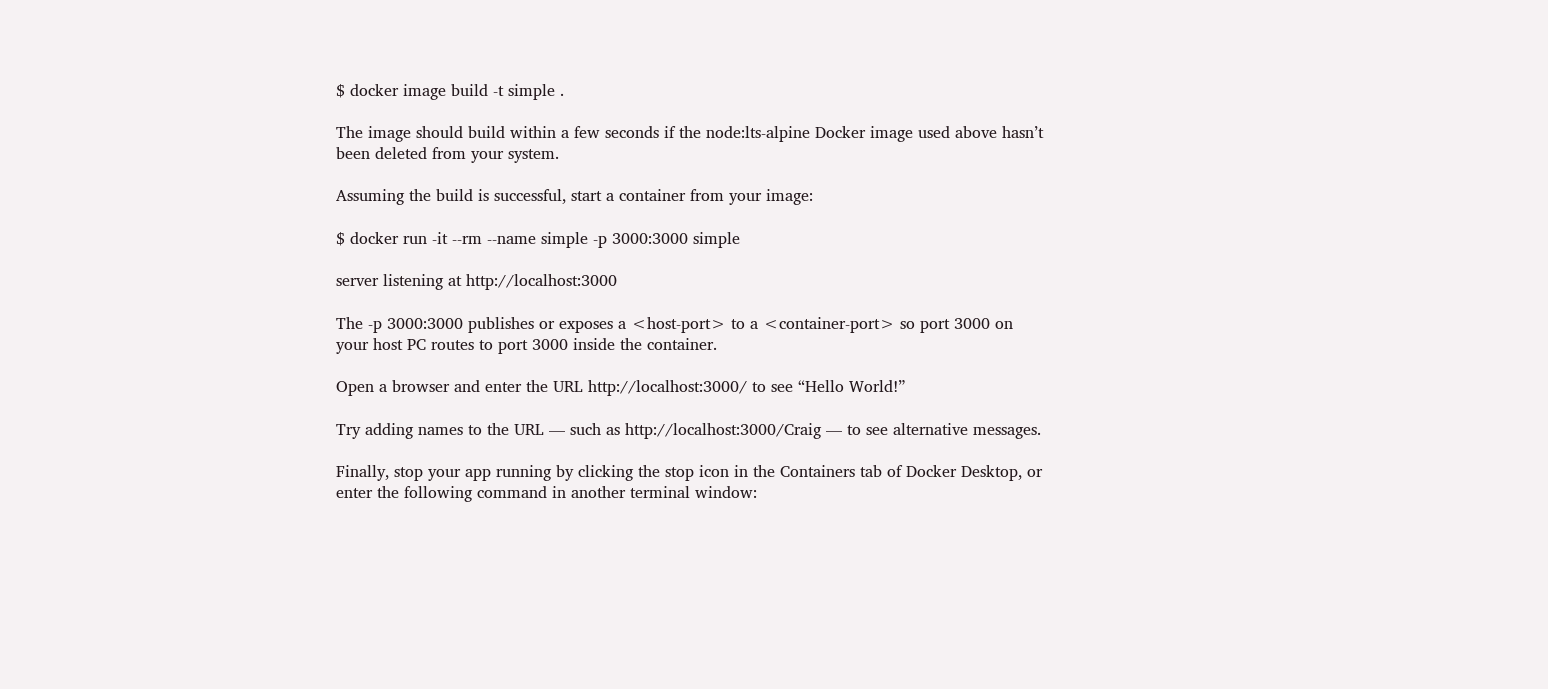$ docker image build -t simple .

The image should build within a few seconds if the node:lts-alpine Docker image used above hasn’t been deleted from your system.

Assuming the build is successful, start a container from your image:

$ docker run -it --rm --name simple -p 3000:3000 simple

server listening at http://localhost:3000

The -p 3000:3000 publishes or exposes a <host-port> to a <container-port> so port 3000 on your host PC routes to port 3000 inside the container.

Open a browser and enter the URL http://localhost:3000/ to see “Hello World!”

Try adding names to the URL — such as http://localhost:3000/Craig — to see alternative messages.

Finally, stop your app running by clicking the stop icon in the Containers tab of Docker Desktop, or enter the following command in another terminal window: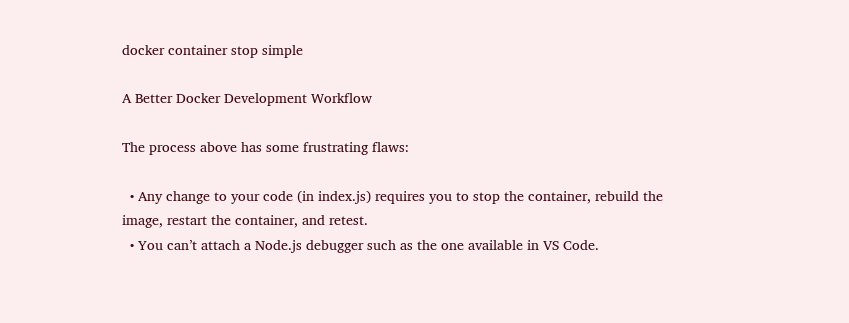docker container stop simple

A Better Docker Development Workflow

The process above has some frustrating flaws:

  • Any change to your code (in index.js) requires you to stop the container, rebuild the image, restart the container, and retest.
  • You can’t attach a Node.js debugger such as the one available in VS Code.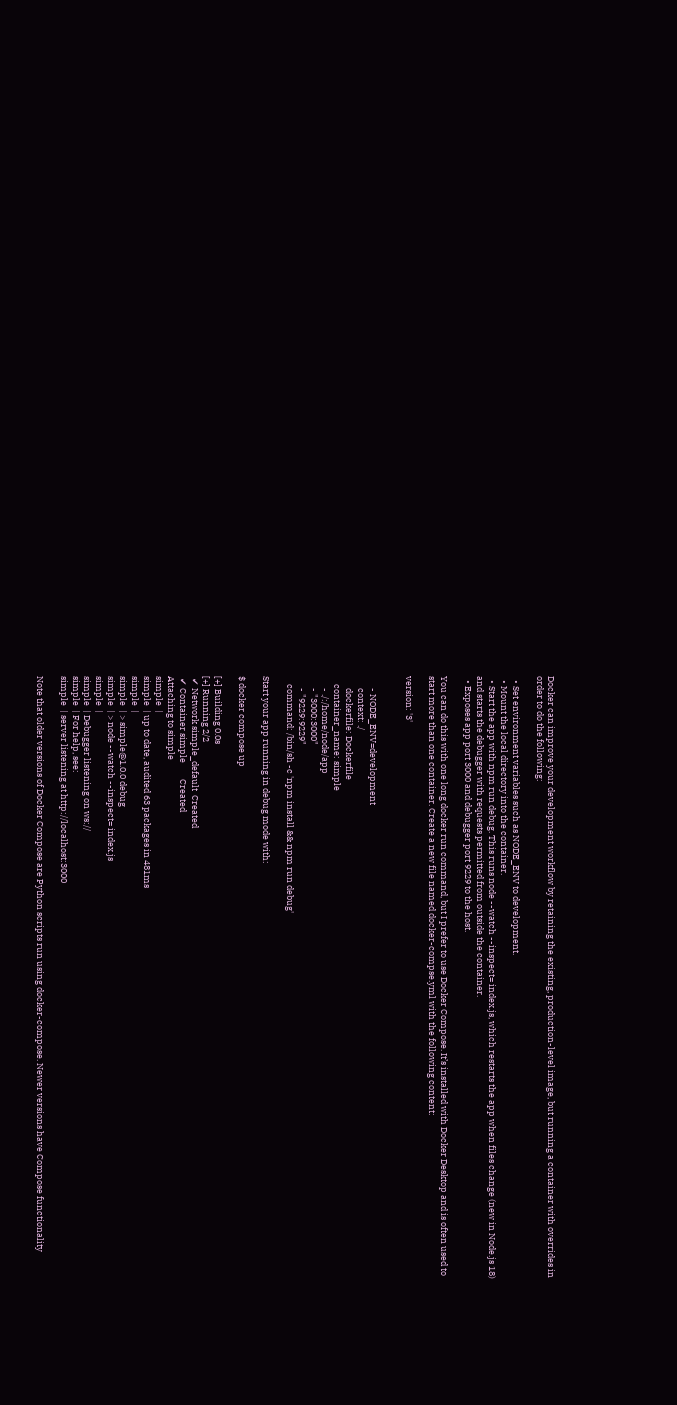Docker can improve your development workflow by retaining the existing, production-level image, but running a container with overrides in order to do the following:

  • Set environment variables such as NODE_ENV to development.
  • Mount the local directory into the container.
  • Start the app with npm run debug. This runs node --watch --inspect= index.js, which restarts the app when files change (new in Node.js 18) and starts the debugger with requests permitted from outside the container.
  • Exposes app port 3000 and debugger port 9229 to the host.

You can do this with one long docker run command, but I prefer to use Docker Compose. It’s installed with Docker Desktop and is often used to start more than one container. Create a new file named docker-compse.yml with the following content:

version: '3'


      - NODE_ENV=development
      context: ./
      dockerfile: Dockerfile
    container_name: simple
      - ./:/home/node/app
      - "3000:3000"
      - "9229:9229"
    command: /bin/sh -c 'npm install && npm run debug'

Start your app running in debug mode with:

$ docker compose up

[+] Building 0.0s
[+] Running 2/2
 ✔ Network simple_default  Created
 ✔ Container simple        Created
Attaching to simple
simple  |
simple  | up to date, audited 63 packages in 481ms
simple  |
simple  | > simple@1.0.0 debug
simple  | > node --watch --inspect= index.js
simple  |
simple  | Debugger listening on ws://
simple  | For help, see:
simple  | server listening at http://localhost:3000

Note that older versions of Docker Compose are Python scripts run using docker-compose. Newer versions have Compose functionality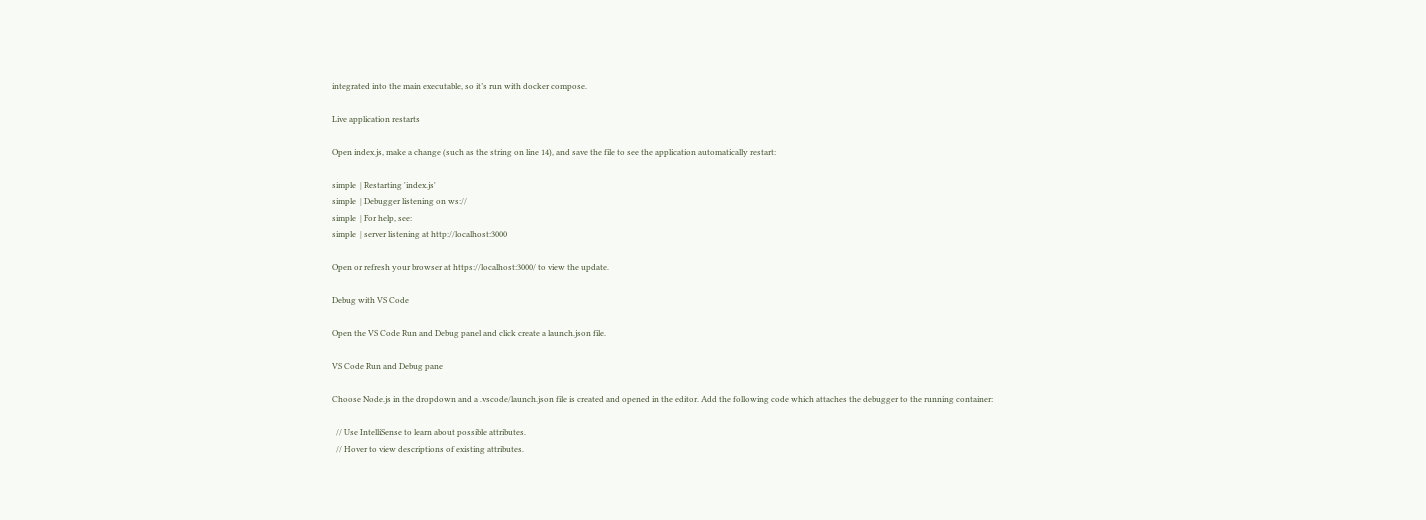integrated into the main executable, so it’s run with docker compose.

Live application restarts

Open index.js, make a change (such as the string on line 14), and save the file to see the application automatically restart:

simple  | Restarting 'index.js'
simple  | Debugger listening on ws://
simple  | For help, see:
simple  | server listening at http://localhost:3000

Open or refresh your browser at https://localhost:3000/ to view the update.

Debug with VS Code

Open the VS Code Run and Debug panel and click create a launch.json file.

VS Code Run and Debug pane

Choose Node.js in the dropdown and a .vscode/launch.json file is created and opened in the editor. Add the following code which attaches the debugger to the running container:

  // Use IntelliSense to learn about possible attributes.
  // Hover to view descriptions of existing attributes.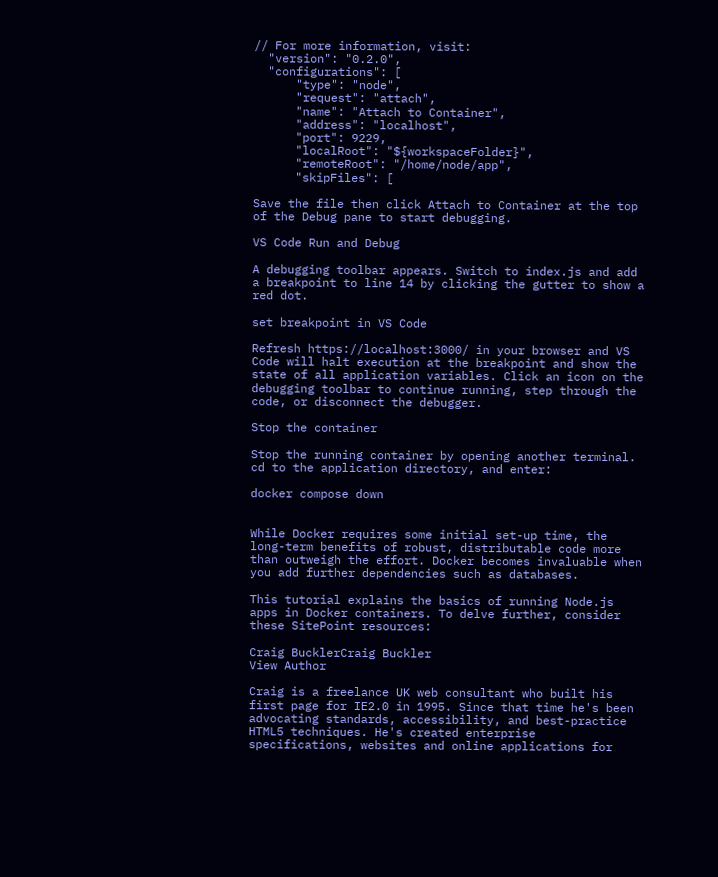// For more information, visit:
  "version": "0.2.0",
  "configurations": [
      "type": "node",
      "request": "attach",
      "name": "Attach to Container",
      "address": "localhost",
      "port": 9229,
      "localRoot": "${workspaceFolder}",
      "remoteRoot": "/home/node/app",
      "skipFiles": [

Save the file then click Attach to Container at the top of the Debug pane to start debugging.

VS Code Run and Debug

A debugging toolbar appears. Switch to index.js and add a breakpoint to line 14 by clicking the gutter to show a red dot.

set breakpoint in VS Code

Refresh https://localhost:3000/ in your browser and VS Code will halt execution at the breakpoint and show the state of all application variables. Click an icon on the debugging toolbar to continue running, step through the code, or disconnect the debugger.

Stop the container

Stop the running container by opening another terminal. cd to the application directory, and enter:

docker compose down


While Docker requires some initial set-up time, the long-term benefits of robust, distributable code more than outweigh the effort. Docker becomes invaluable when you add further dependencies such as databases.

This tutorial explains the basics of running Node.js apps in Docker containers. To delve further, consider these SitePoint resources:

Craig BucklerCraig Buckler
View Author

Craig is a freelance UK web consultant who built his first page for IE2.0 in 1995. Since that time he's been advocating standards, accessibility, and best-practice HTML5 techniques. He's created enterprise specifications, websites and online applications for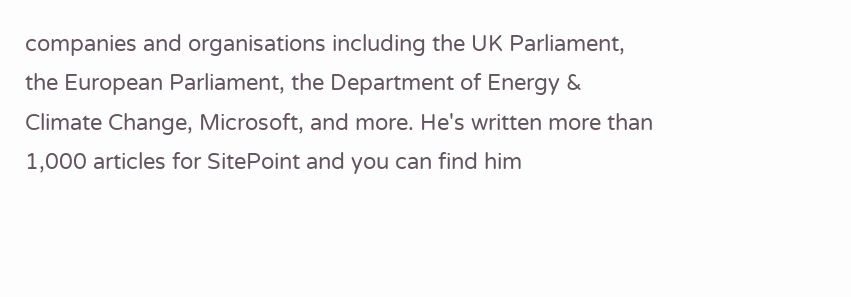companies and organisations including the UK Parliament, the European Parliament, the Department of Energy & Climate Change, Microsoft, and more. He's written more than 1,000 articles for SitePoint and you can find him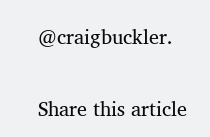@craigbuckler.

Share this article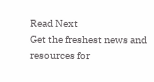Read Next
Get the freshest news and resources for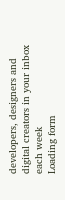developers, designers and digital creators in your inbox each week
Loading form